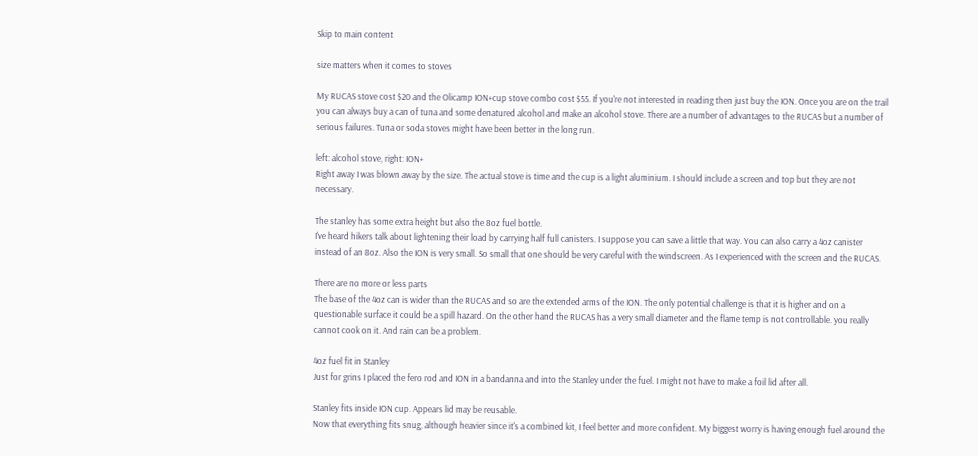Skip to main content

size matters when it comes to stoves

My RUCAS stove cost $20 and the Olicamp ION+cup stove combo cost $55. If you're not interested in reading then just buy the ION. Once you are on the trail you can always buy a can of tuna and some denatured alcohol and make an alcohol stove. There are a number of advantages to the RUCAS but a number of serious failures. Tuna or soda stoves might have been better in the long run.

left: alcohol stove, right: ION+
Right away I was blown away by the size. The actual stove is time and the cup is a light aluminium. I should include a screen and top but they are not necessary.

The stanley has some extra height but also the 8oz fuel bottle.
I've heard hikers talk about lightening their load by carrying half full canisters. I suppose you can save a little that way. You can also carry a 4oz canister instead of an 8oz. Also the ION is very small. So small that one should be very careful with the windscreen. As I experienced with the screen and the RUCAS.

There are no more or less parts
The base of the 4oz can is wider than the RUCAS and so are the extended arms of the ION. The only potential challenge is that it is higher and on a questionable surface it could be a spill hazard. On the other hand the RUCAS has a very small diameter and the flame temp is not controllable. you really cannot cook on it. And rain can be a problem.

4oz fuel fit in Stanley
Just for grins I placed the fero rod and ION in a bandanna and into the Stanley under the fuel. I might not have to make a foil lid after all.

Stanley fits inside ION cup. Appears lid may be reusable.
Now that everything fits snug, although heavier since it's a combined kit, I feel better and more confident. My biggest worry is having enough fuel around the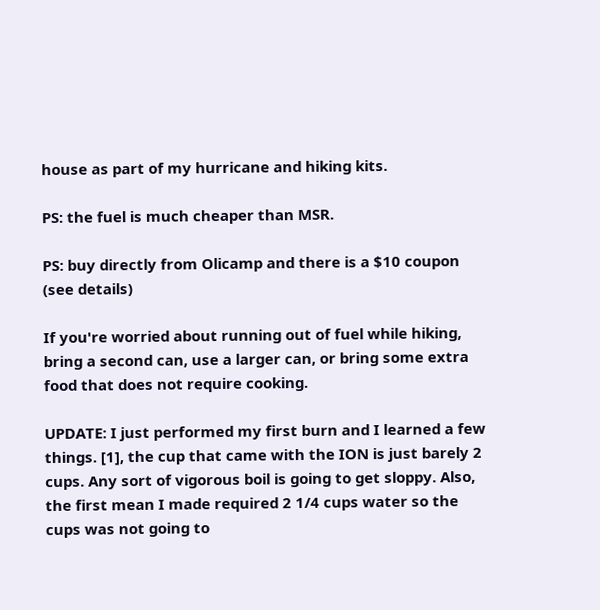house as part of my hurricane and hiking kits.

PS: the fuel is much cheaper than MSR.

PS: buy directly from Olicamp and there is a $10 coupon (see details)

If you're worried about running out of fuel while hiking, bring a second can, use a larger can, or bring some extra food that does not require cooking.

UPDATE: I just performed my first burn and I learned a few things. [1], the cup that came with the ION is just barely 2 cups. Any sort of vigorous boil is going to get sloppy. Also, the first mean I made required 2 1/4 cups water so the cups was not going to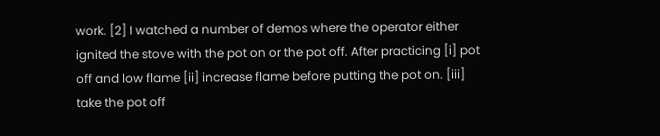work. [2] I watched a number of demos where the operator either ignited the stove with the pot on or the pot off. After practicing [i] pot off and low flame [ii] increase flame before putting the pot on. [iii] take the pot off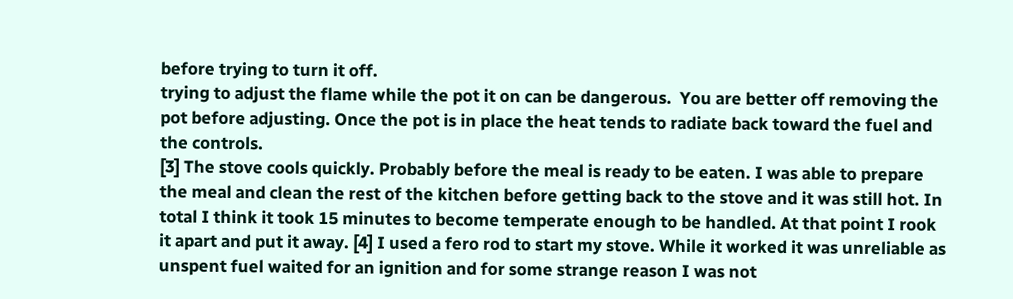before trying to turn it off.
trying to adjust the flame while the pot it on can be dangerous.  You are better off removing the pot before adjusting. Once the pot is in place the heat tends to radiate back toward the fuel and the controls.
[3] The stove cools quickly. Probably before the meal is ready to be eaten. I was able to prepare the meal and clean the rest of the kitchen before getting back to the stove and it was still hot. In total I think it took 15 minutes to become temperate enough to be handled. At that point I rook it apart and put it away. [4] I used a fero rod to start my stove. While it worked it was unreliable as unspent fuel waited for an ignition and for some strange reason I was not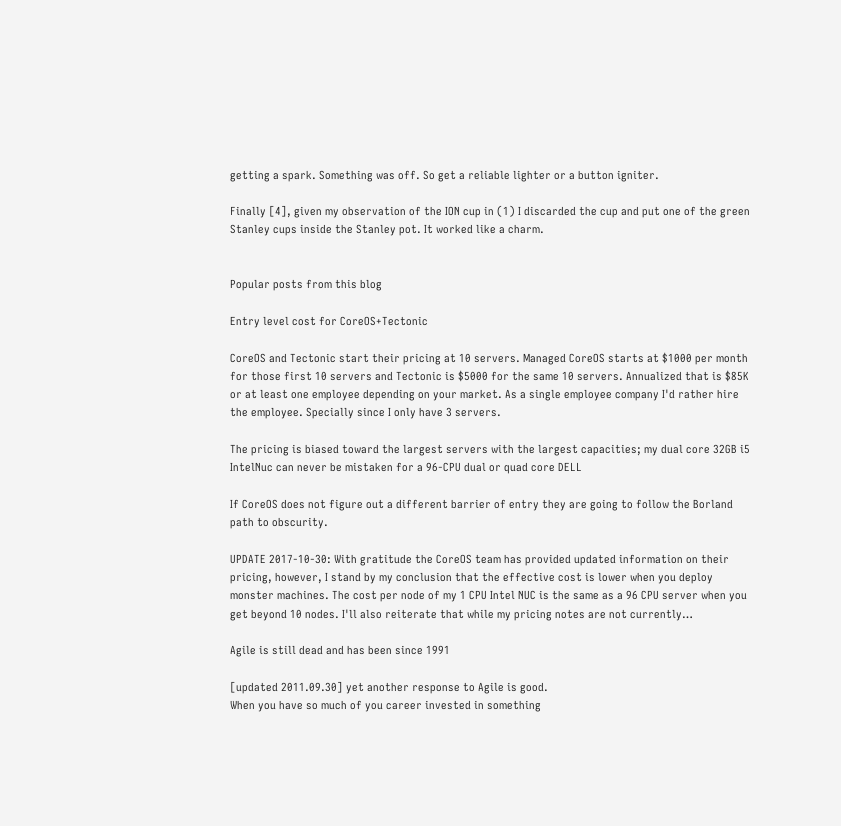getting a spark. Something was off. So get a reliable lighter or a button igniter.

Finally [4], given my observation of the ION cup in (1) I discarded the cup and put one of the green Stanley cups inside the Stanley pot. It worked like a charm.


Popular posts from this blog

Entry level cost for CoreOS+Tectonic

CoreOS and Tectonic start their pricing at 10 servers. Managed CoreOS starts at $1000 per month for those first 10 servers and Tectonic is $5000 for the same 10 servers. Annualized that is $85K or at least one employee depending on your market. As a single employee company I'd rather hire the employee. Specially since I only have 3 servers.

The pricing is biased toward the largest servers with the largest capacities; my dual core 32GB i5 IntelNuc can never be mistaken for a 96-CPU dual or quad core DELL

If CoreOS does not figure out a different barrier of entry they are going to follow the Borland path to obscurity.

UPDATE 2017-10-30: With gratitude the CoreOS team has provided updated information on their pricing, however, I stand by my conclusion that the effective cost is lower when you deploy monster machines. The cost per node of my 1 CPU Intel NUC is the same as a 96 CPU server when you get beyond 10 nodes. I'll also reiterate that while my pricing notes are not currently…

Agile is still dead and has been since 1991

[updated 2011.09.30] yet another response to Agile is good.
When you have so much of you career invested in something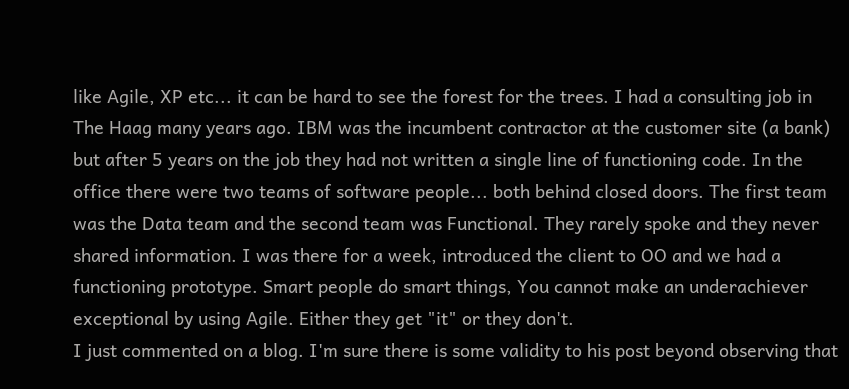like Agile, XP etc... it can be hard to see the forest for the trees. I had a consulting job in The Haag many years ago. IBM was the incumbent contractor at the customer site (a bank) but after 5 years on the job they had not written a single line of functioning code. In the office there were two teams of software people... both behind closed doors. The first team was the Data team and the second team was Functional. They rarely spoke and they never shared information. I was there for a week, introduced the client to OO and we had a functioning prototype. Smart people do smart things, You cannot make an underachiever exceptional by using Agile. Either they get "it" or they don't.
I just commented on a blog. I'm sure there is some validity to his post beyond observing that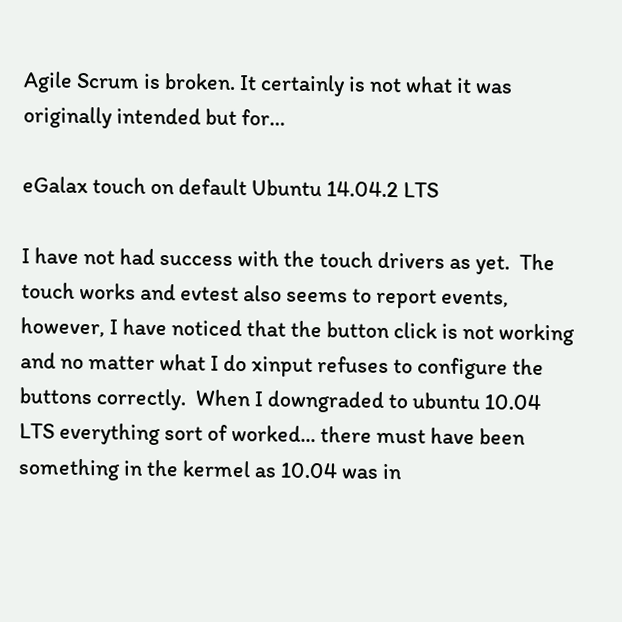Agile Scrum is broken. It certainly is not what it was originally intended but for…

eGalax touch on default Ubuntu 14.04.2 LTS

I have not had success with the touch drivers as yet.  The touch works and evtest also seems to report events, however, I have noticed that the button click is not working and no matter what I do xinput refuses to configure the buttons correctly.  When I downgraded to ubuntu 10.04 LTS everything sort of worked... there must have been something in the kermel as 10.04 was in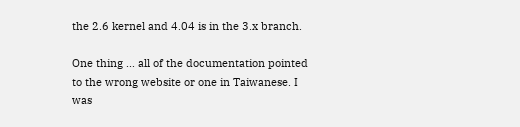the 2.6 kernel and 4.04 is in the 3.x branch.

One thing ... all of the documentation pointed to the wrong website or one in Taiwanese. I was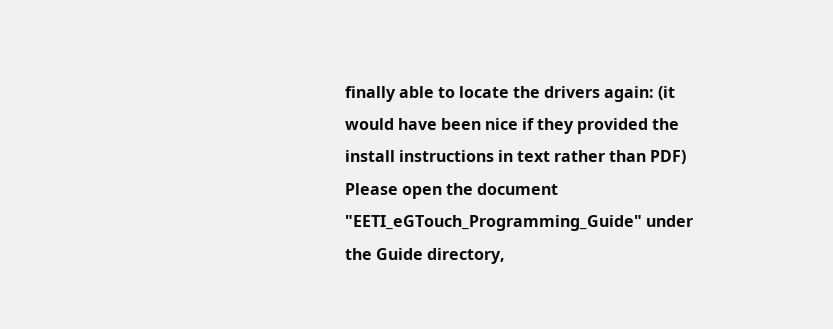finally able to locate the drivers again: (it would have been nice if they provided the install instructions in text rather than PDF)
Please open the document "EETI_eGTouch_Programming_Guide" under the Guide directory,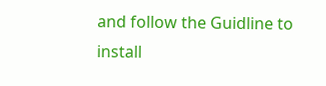and follow the Guidline to install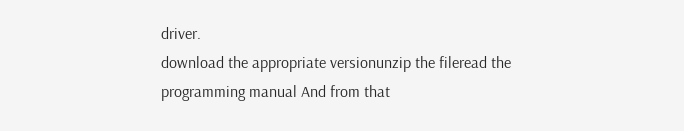driver.
download the appropriate versionunzip the fileread the programming manual And from that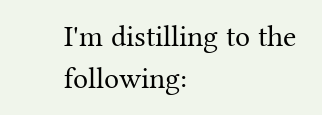I'm distilling to the following: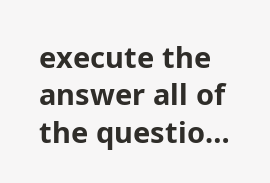execute the answer all of the questio…